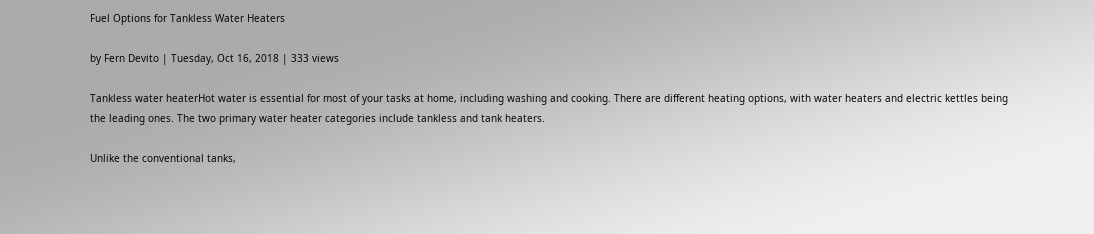Fuel Options for Tankless Water Heaters

by Fern Devito | Tuesday, Oct 16, 2018 | 333 views

Tankless water heaterHot water is essential for most of your tasks at home, including washing and cooking. There are different heating options, with water heaters and electric kettles being the leading ones. The two primary water heater categories include tankless and tank heaters.

Unlike the conventional tanks,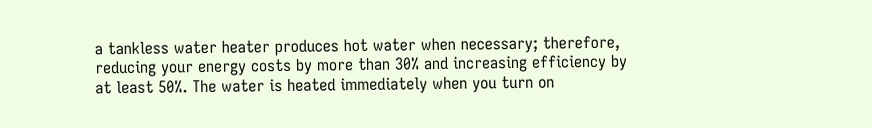a tankless water heater produces hot water when necessary; therefore, reducing your energy costs by more than 30% and increasing efficiency by at least 50%. The water is heated immediately when you turn on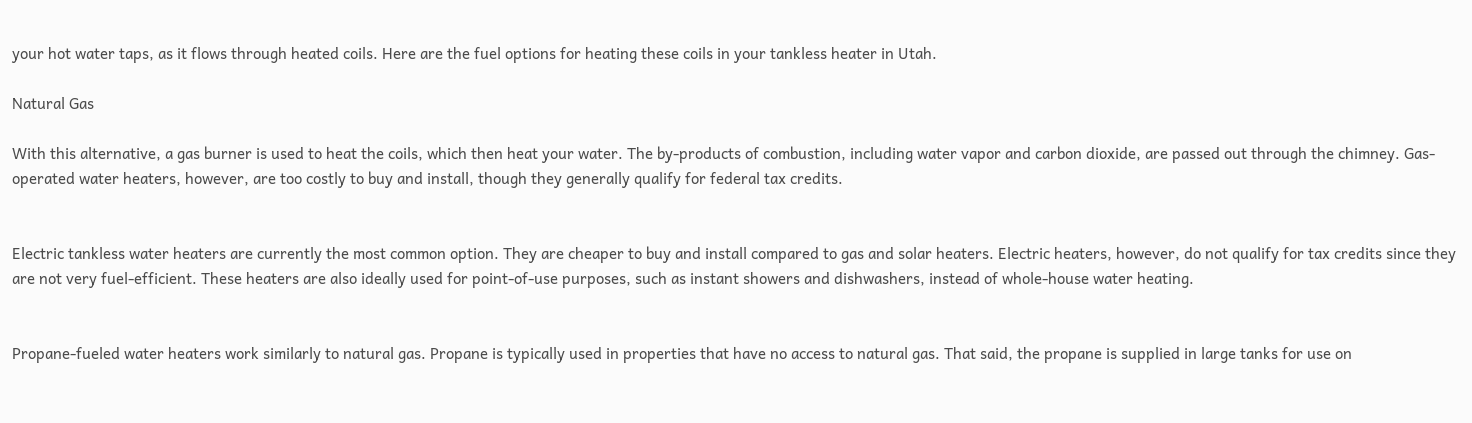your hot water taps, as it flows through heated coils. Here are the fuel options for heating these coils in your tankless heater in Utah.

Natural Gas

With this alternative, a gas burner is used to heat the coils, which then heat your water. The by-products of combustion, including water vapor and carbon dioxide, are passed out through the chimney. Gas-operated water heaters, however, are too costly to buy and install, though they generally qualify for federal tax credits.


Electric tankless water heaters are currently the most common option. They are cheaper to buy and install compared to gas and solar heaters. Electric heaters, however, do not qualify for tax credits since they are not very fuel-efficient. These heaters are also ideally used for point-of-use purposes, such as instant showers and dishwashers, instead of whole-house water heating.


Propane-fueled water heaters work similarly to natural gas. Propane is typically used in properties that have no access to natural gas. That said, the propane is supplied in large tanks for use on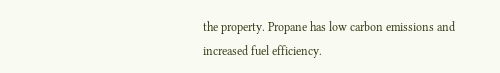the property. Propane has low carbon emissions and increased fuel efficiency.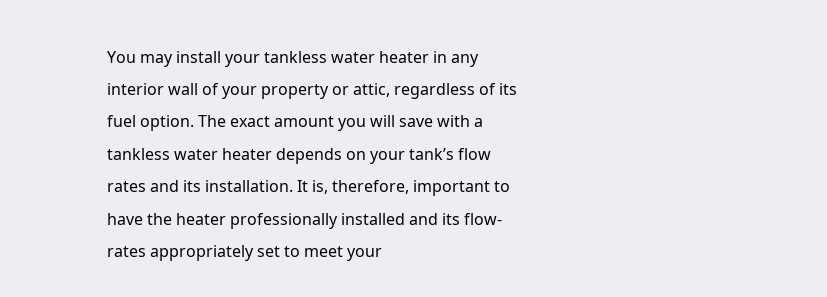You may install your tankless water heater in any interior wall of your property or attic, regardless of its fuel option. The exact amount you will save with a tankless water heater depends on your tank’s flow rates and its installation. It is, therefore, important to have the heater professionally installed and its flow-rates appropriately set to meet your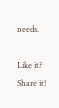needs.

Like it? Share it!